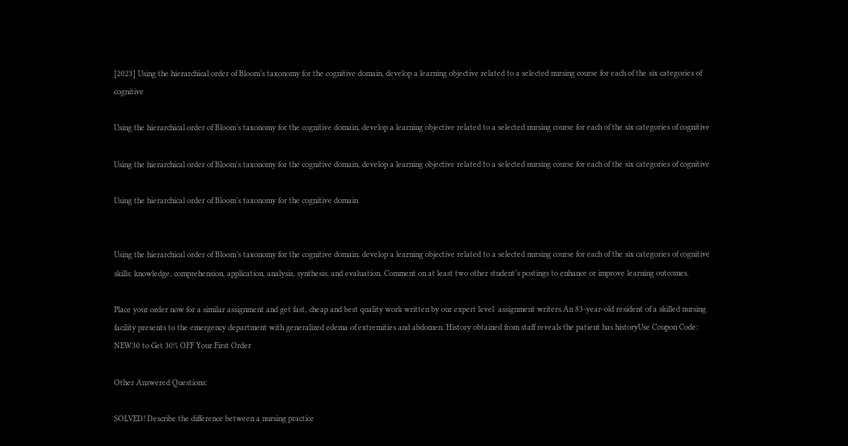[2023] Using the hierarchical order of Bloom’s taxonomy for the cognitive domain, develop a learning objective related to a selected nursing course for each of the six categories of cognitive

Using the hierarchical order of Bloom’s taxonomy for the cognitive domain, develop a learning objective related to a selected nursing course for each of the six categories of cognitive

Using the hierarchical order of Bloom's taxonomy for the cognitive domain, develop a learning objective related to a selected nursing course for each of the six categories of cognitive

Using the hierarchical order of Bloom’s taxonomy for the cognitive domain


Using the hierarchical order of Bloom’s taxonomy for the cognitive domain, develop a learning objective related to a selected nursing course for each of the six categories of cognitive skills: knowledge, comprehension, application, analysis, synthesis, and evaluation. Comment on at least two other student’s postings to enhance or improve learning outcomes.

Place your order now for a similar assignment and get fast, cheap and best quality work written by our expert level  assignment writers.An 83-year-old resident of a skilled nursing facility presents to the emergency department with generalized edema of extremities and abdomen. History obtained from staff reveals the patient has historyUse Coupon Code: NEW30 to Get 30% OFF Your First Order

Other Answered Questions:

SOLVED! Describe the difference between a nursing practice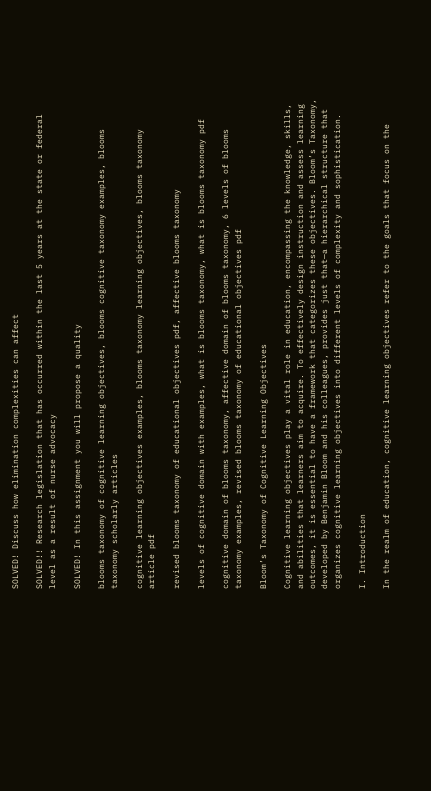SOLVED! Discuss how elimination complexities can affect

SOLVED!! Research legislation that has occurred within the last 5 years at the state or federal level as a result of nurse advocacy

SOLVED! In this assignment you will propose a quality

blooms taxonomy of cognitive learning objectives, blooms cognitive taxonomy examples, blooms taxonomy scholarly articles

cognitive learning objectives examples, blooms taxonomy learning objectives, blooms taxonomy article pdf

revised blooms taxonomy of educational objectives pdf, affective blooms taxonomy

levels of cognitive domain with examples, what is blooms taxonomy, what is blooms taxonomy pdf

cognitive domain of blooms taxonomy, affective domain of blooms taxonomy, 6 levels of blooms taxonomy examples, revised blooms taxonomy of educational objectives pdf

Bloom’s Taxonomy of Cognitive Learning Objectives

Cognitive learning objectives play a vital role in education, encompassing the knowledge, skills, and abilities that learners aim to acquire. To effectively design instruction and assess learning outcomes, it is essential to have a framework that categorizes these objectives. Bloom’s Taxonomy, developed by Benjamin Bloom and his colleagues, provides just that—a hierarchical structure that organizes cognitive learning objectives into different levels of complexity and sophistication.

I. Introduction

In the realm of education, cognitive learning objectives refer to the goals that focus on the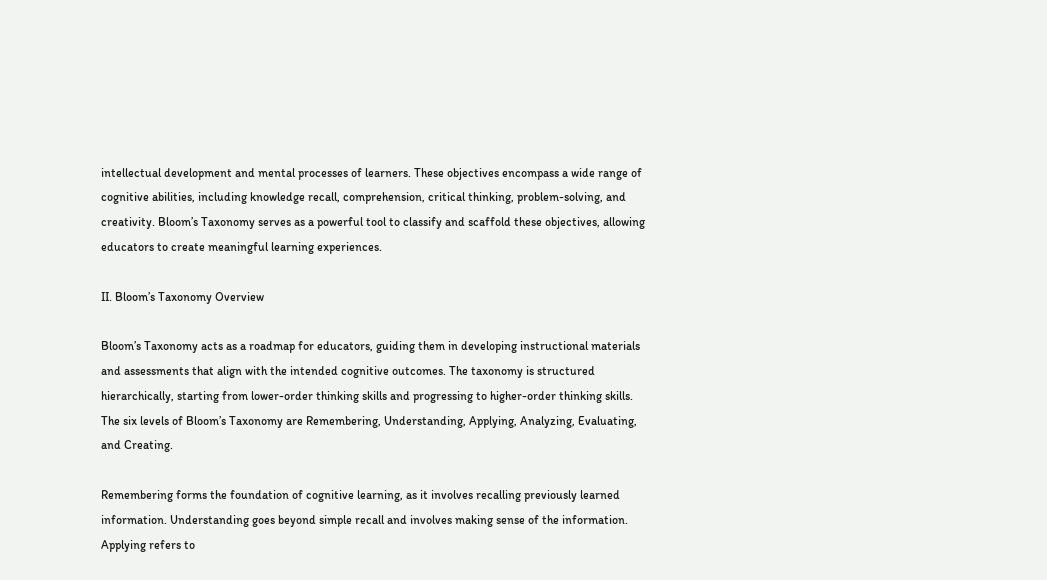intellectual development and mental processes of learners. These objectives encompass a wide range of cognitive abilities, including knowledge recall, comprehension, critical thinking, problem-solving, and creativity. Bloom’s Taxonomy serves as a powerful tool to classify and scaffold these objectives, allowing educators to create meaningful learning experiences.

II. Bloom’s Taxonomy Overview

Bloom’s Taxonomy acts as a roadmap for educators, guiding them in developing instructional materials and assessments that align with the intended cognitive outcomes. The taxonomy is structured hierarchically, starting from lower-order thinking skills and progressing to higher-order thinking skills. The six levels of Bloom’s Taxonomy are Remembering, Understanding, Applying, Analyzing, Evaluating, and Creating.

Remembering forms the foundation of cognitive learning, as it involves recalling previously learned information. Understanding goes beyond simple recall and involves making sense of the information. Applying refers to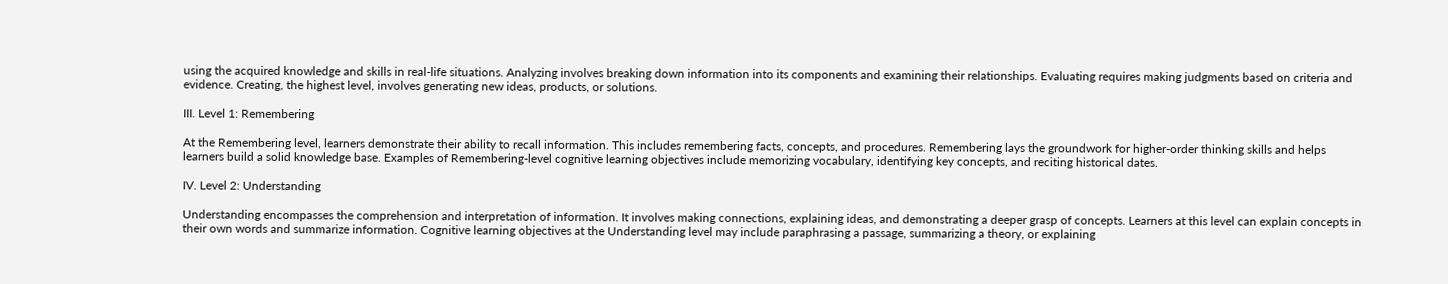using the acquired knowledge and skills in real-life situations. Analyzing involves breaking down information into its components and examining their relationships. Evaluating requires making judgments based on criteria and evidence. Creating, the highest level, involves generating new ideas, products, or solutions.

III. Level 1: Remembering

At the Remembering level, learners demonstrate their ability to recall information. This includes remembering facts, concepts, and procedures. Remembering lays the groundwork for higher-order thinking skills and helps learners build a solid knowledge base. Examples of Remembering-level cognitive learning objectives include memorizing vocabulary, identifying key concepts, and reciting historical dates.

IV. Level 2: Understanding

Understanding encompasses the comprehension and interpretation of information. It involves making connections, explaining ideas, and demonstrating a deeper grasp of concepts. Learners at this level can explain concepts in their own words and summarize information. Cognitive learning objectives at the Understanding level may include paraphrasing a passage, summarizing a theory, or explaining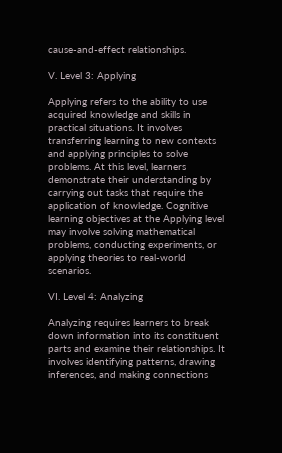cause-and-effect relationships.

V. Level 3: Applying

Applying refers to the ability to use acquired knowledge and skills in practical situations. It involves transferring learning to new contexts and applying principles to solve problems. At this level, learners demonstrate their understanding by carrying out tasks that require the application of knowledge. Cognitive learning objectives at the Applying level may involve solving mathematical problems, conducting experiments, or applying theories to real-world scenarios.

VI. Level 4: Analyzing

Analyzing requires learners to break down information into its constituent parts and examine their relationships. It involves identifying patterns, drawing inferences, and making connections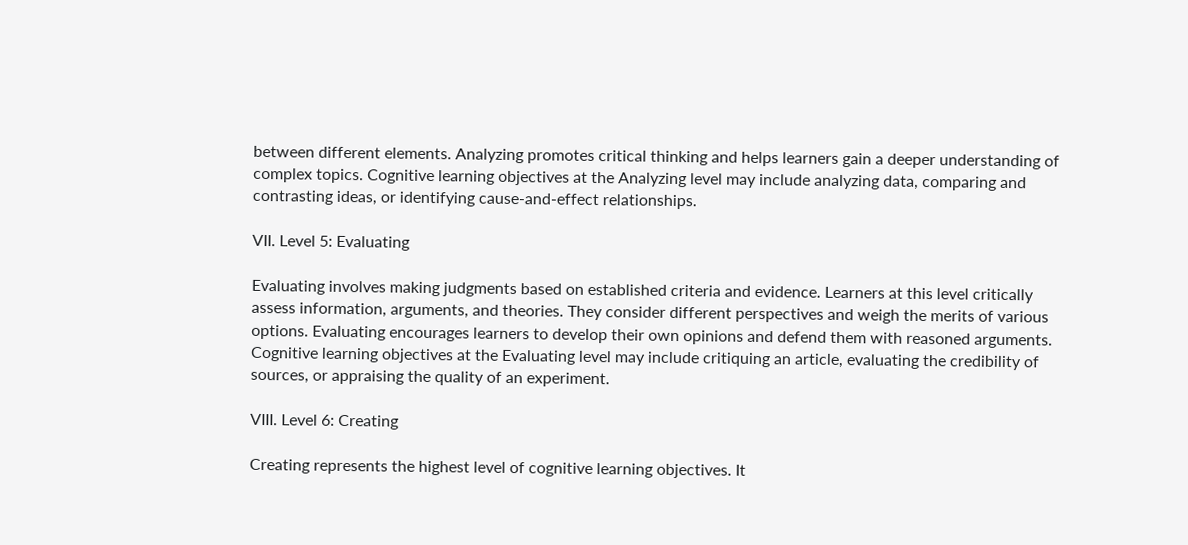between different elements. Analyzing promotes critical thinking and helps learners gain a deeper understanding of complex topics. Cognitive learning objectives at the Analyzing level may include analyzing data, comparing and contrasting ideas, or identifying cause-and-effect relationships.

VII. Level 5: Evaluating

Evaluating involves making judgments based on established criteria and evidence. Learners at this level critically assess information, arguments, and theories. They consider different perspectives and weigh the merits of various options. Evaluating encourages learners to develop their own opinions and defend them with reasoned arguments. Cognitive learning objectives at the Evaluating level may include critiquing an article, evaluating the credibility of sources, or appraising the quality of an experiment.

VIII. Level 6: Creating

Creating represents the highest level of cognitive learning objectives. It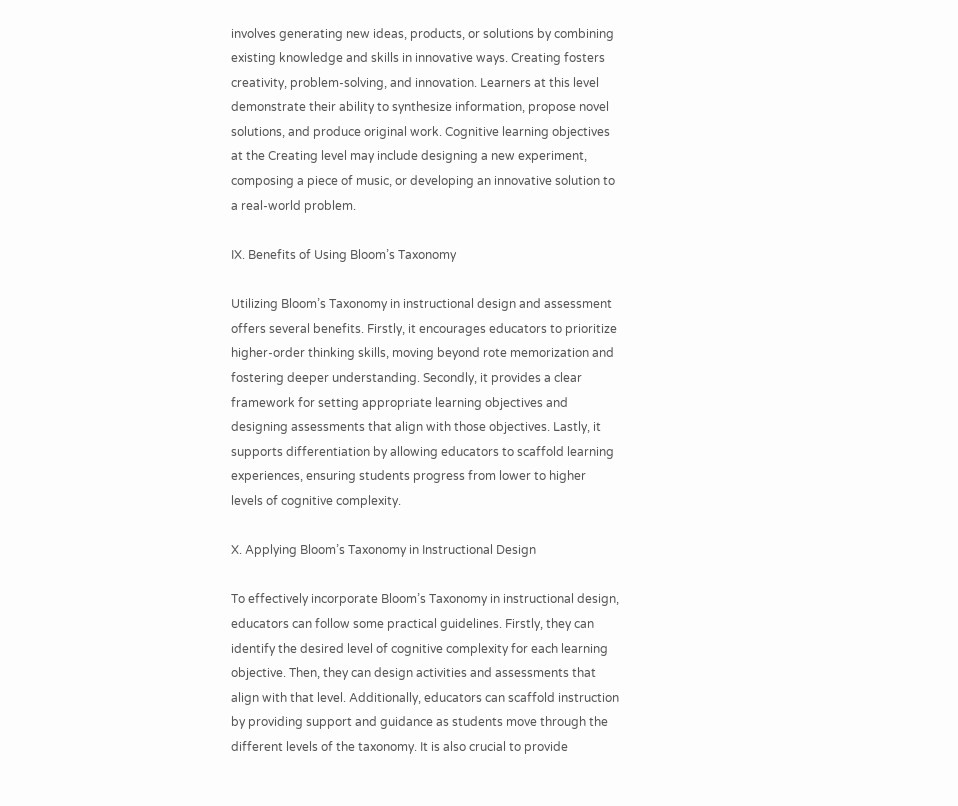involves generating new ideas, products, or solutions by combining existing knowledge and skills in innovative ways. Creating fosters creativity, problem-solving, and innovation. Learners at this level demonstrate their ability to synthesize information, propose novel solutions, and produce original work. Cognitive learning objectives at the Creating level may include designing a new experiment, composing a piece of music, or developing an innovative solution to a real-world problem.

IX. Benefits of Using Bloom’s Taxonomy

Utilizing Bloom’s Taxonomy in instructional design and assessment offers several benefits. Firstly, it encourages educators to prioritize higher-order thinking skills, moving beyond rote memorization and fostering deeper understanding. Secondly, it provides a clear framework for setting appropriate learning objectives and designing assessments that align with those objectives. Lastly, it supports differentiation by allowing educators to scaffold learning experiences, ensuring students progress from lower to higher levels of cognitive complexity.

X. Applying Bloom’s Taxonomy in Instructional Design

To effectively incorporate Bloom’s Taxonomy in instructional design, educators can follow some practical guidelines. Firstly, they can identify the desired level of cognitive complexity for each learning objective. Then, they can design activities and assessments that align with that level. Additionally, educators can scaffold instruction by providing support and guidance as students move through the different levels of the taxonomy. It is also crucial to provide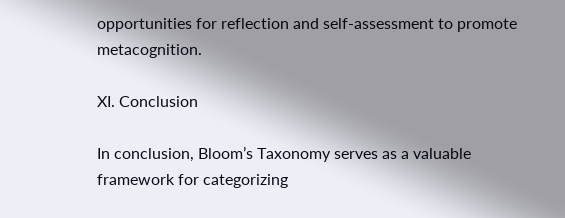opportunities for reflection and self-assessment to promote metacognition.

XI. Conclusion

In conclusion, Bloom’s Taxonomy serves as a valuable framework for categorizing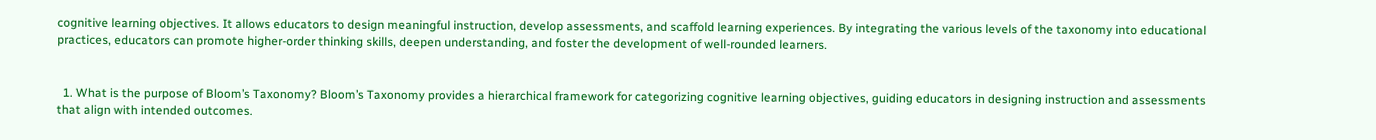cognitive learning objectives. It allows educators to design meaningful instruction, develop assessments, and scaffold learning experiences. By integrating the various levels of the taxonomy into educational practices, educators can promote higher-order thinking skills, deepen understanding, and foster the development of well-rounded learners.


  1. What is the purpose of Bloom’s Taxonomy? Bloom’s Taxonomy provides a hierarchical framework for categorizing cognitive learning objectives, guiding educators in designing instruction and assessments that align with intended outcomes.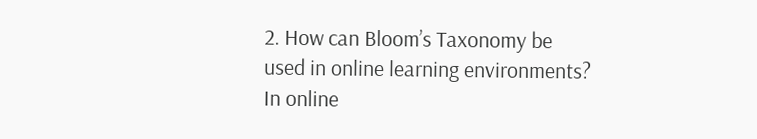2. How can Bloom’s Taxonomy be used in online learning environments? In online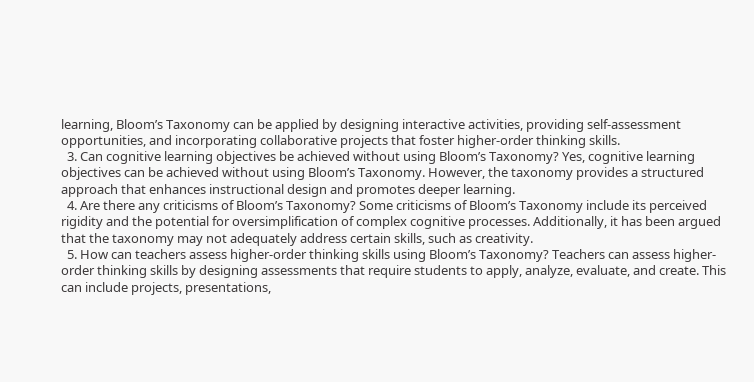learning, Bloom’s Taxonomy can be applied by designing interactive activities, providing self-assessment opportunities, and incorporating collaborative projects that foster higher-order thinking skills.
  3. Can cognitive learning objectives be achieved without using Bloom’s Taxonomy? Yes, cognitive learning objectives can be achieved without using Bloom’s Taxonomy. However, the taxonomy provides a structured approach that enhances instructional design and promotes deeper learning.
  4. Are there any criticisms of Bloom’s Taxonomy? Some criticisms of Bloom’s Taxonomy include its perceived rigidity and the potential for oversimplification of complex cognitive processes. Additionally, it has been argued that the taxonomy may not adequately address certain skills, such as creativity.
  5. How can teachers assess higher-order thinking skills using Bloom’s Taxonomy? Teachers can assess higher-order thinking skills by designing assessments that require students to apply, analyze, evaluate, and create. This can include projects, presentations,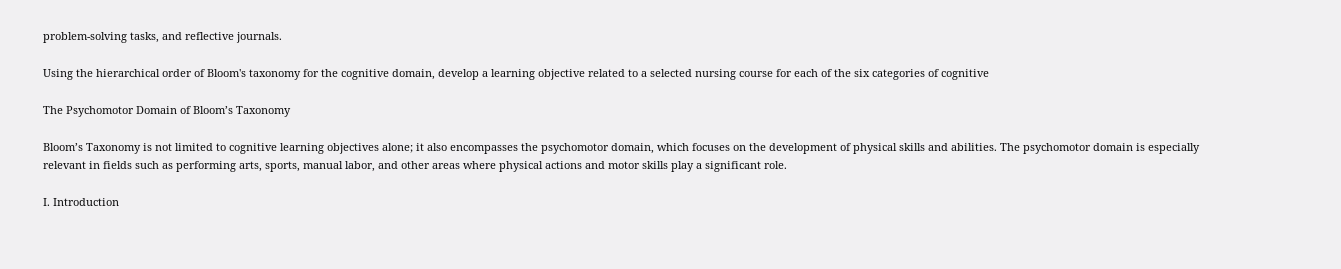problem-solving tasks, and reflective journals.

Using the hierarchical order of Bloom's taxonomy for the cognitive domain, develop a learning objective related to a selected nursing course for each of the six categories of cognitive

The Psychomotor Domain of Bloom’s Taxonomy

Bloom’s Taxonomy is not limited to cognitive learning objectives alone; it also encompasses the psychomotor domain, which focuses on the development of physical skills and abilities. The psychomotor domain is especially relevant in fields such as performing arts, sports, manual labor, and other areas where physical actions and motor skills play a significant role.

I. Introduction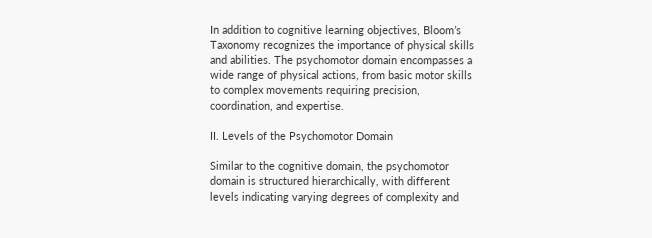In addition to cognitive learning objectives, Bloom’s Taxonomy recognizes the importance of physical skills and abilities. The psychomotor domain encompasses a wide range of physical actions, from basic motor skills to complex movements requiring precision, coordination, and expertise.

II. Levels of the Psychomotor Domain

Similar to the cognitive domain, the psychomotor domain is structured hierarchically, with different levels indicating varying degrees of complexity and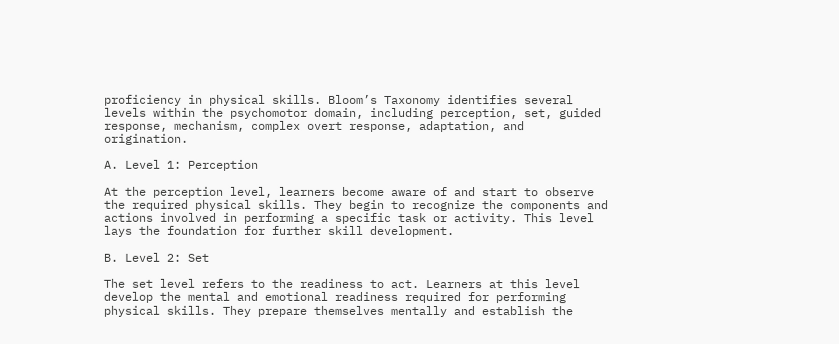proficiency in physical skills. Bloom’s Taxonomy identifies several levels within the psychomotor domain, including perception, set, guided response, mechanism, complex overt response, adaptation, and origination.

A. Level 1: Perception

At the perception level, learners become aware of and start to observe the required physical skills. They begin to recognize the components and actions involved in performing a specific task or activity. This level lays the foundation for further skill development.

B. Level 2: Set

The set level refers to the readiness to act. Learners at this level develop the mental and emotional readiness required for performing physical skills. They prepare themselves mentally and establish the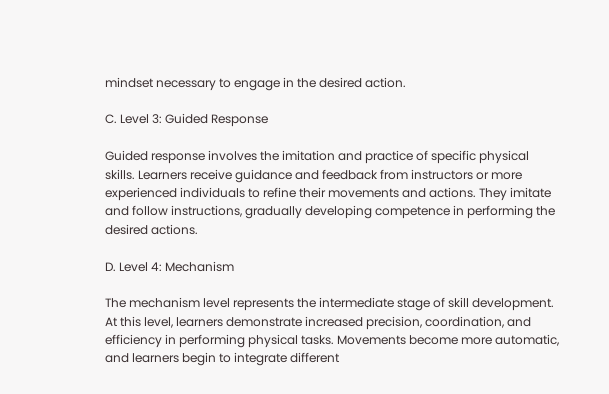mindset necessary to engage in the desired action.

C. Level 3: Guided Response

Guided response involves the imitation and practice of specific physical skills. Learners receive guidance and feedback from instructors or more experienced individuals to refine their movements and actions. They imitate and follow instructions, gradually developing competence in performing the desired actions.

D. Level 4: Mechanism

The mechanism level represents the intermediate stage of skill development. At this level, learners demonstrate increased precision, coordination, and efficiency in performing physical tasks. Movements become more automatic, and learners begin to integrate different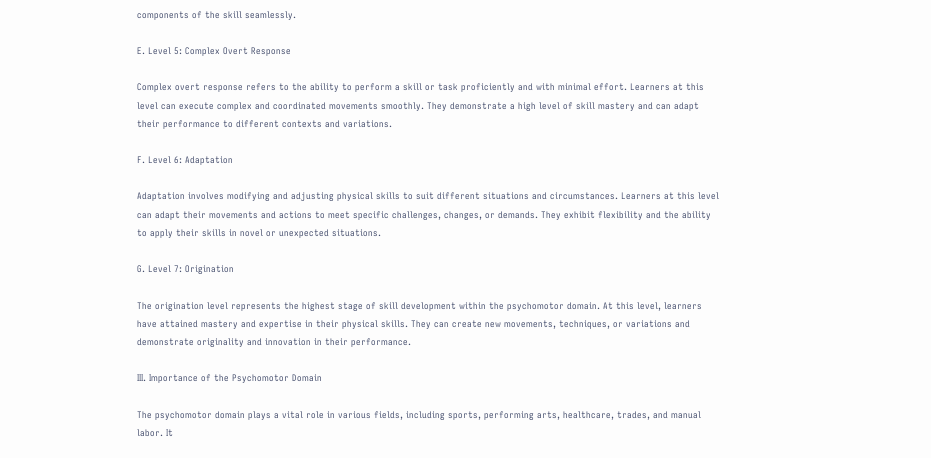components of the skill seamlessly.

E. Level 5: Complex Overt Response

Complex overt response refers to the ability to perform a skill or task proficiently and with minimal effort. Learners at this level can execute complex and coordinated movements smoothly. They demonstrate a high level of skill mastery and can adapt their performance to different contexts and variations.

F. Level 6: Adaptation

Adaptation involves modifying and adjusting physical skills to suit different situations and circumstances. Learners at this level can adapt their movements and actions to meet specific challenges, changes, or demands. They exhibit flexibility and the ability to apply their skills in novel or unexpected situations.

G. Level 7: Origination

The origination level represents the highest stage of skill development within the psychomotor domain. At this level, learners have attained mastery and expertise in their physical skills. They can create new movements, techniques, or variations and demonstrate originality and innovation in their performance.

III. Importance of the Psychomotor Domain

The psychomotor domain plays a vital role in various fields, including sports, performing arts, healthcare, trades, and manual labor. It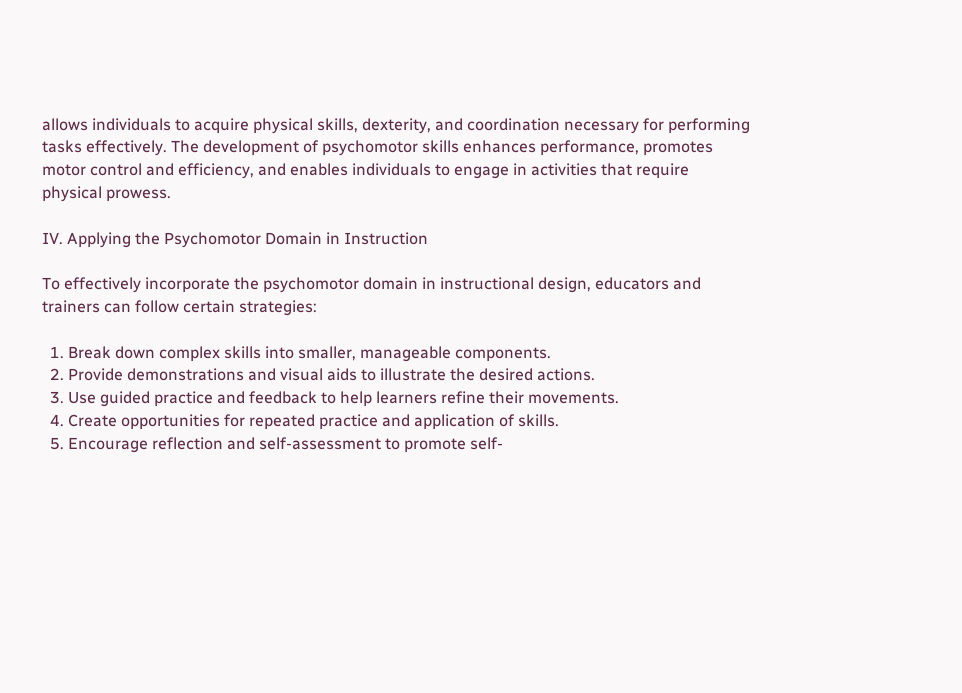allows individuals to acquire physical skills, dexterity, and coordination necessary for performing tasks effectively. The development of psychomotor skills enhances performance, promotes motor control and efficiency, and enables individuals to engage in activities that require physical prowess.

IV. Applying the Psychomotor Domain in Instruction

To effectively incorporate the psychomotor domain in instructional design, educators and trainers can follow certain strategies:

  1. Break down complex skills into smaller, manageable components.
  2. Provide demonstrations and visual aids to illustrate the desired actions.
  3. Use guided practice and feedback to help learners refine their movements.
  4. Create opportunities for repeated practice and application of skills.
  5. Encourage reflection and self-assessment to promote self-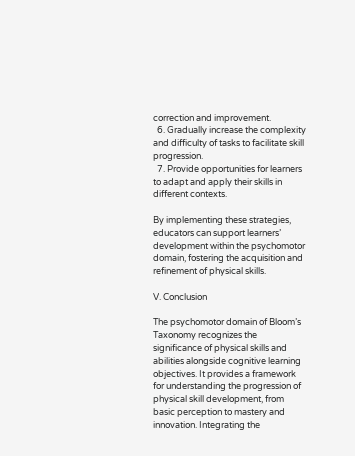correction and improvement.
  6. Gradually increase the complexity and difficulty of tasks to facilitate skill progression.
  7. Provide opportunities for learners to adapt and apply their skills in different contexts.

By implementing these strategies, educators can support learners’ development within the psychomotor domain, fostering the acquisition and refinement of physical skills.

V. Conclusion

The psychomotor domain of Bloom’s Taxonomy recognizes the significance of physical skills and abilities alongside cognitive learning objectives. It provides a framework for understanding the progression of physical skill development, from basic perception to mastery and innovation. Integrating the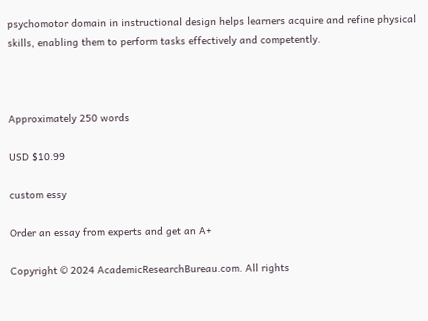psychomotor domain in instructional design helps learners acquire and refine physical skills, enabling them to perform tasks effectively and competently.



Approximately 250 words

USD $10.99

custom essy

Order an essay from experts and get an A+

Copyright © 2024 AcademicResearchBureau.com. All rights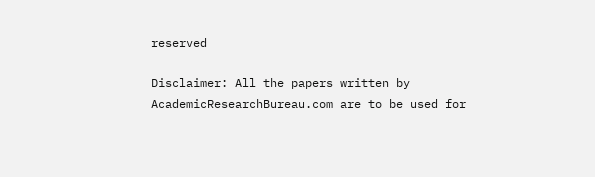reserved

Disclaimer: All the papers written by AcademicResearchBureau.com are to be used for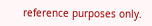reference purposes only.